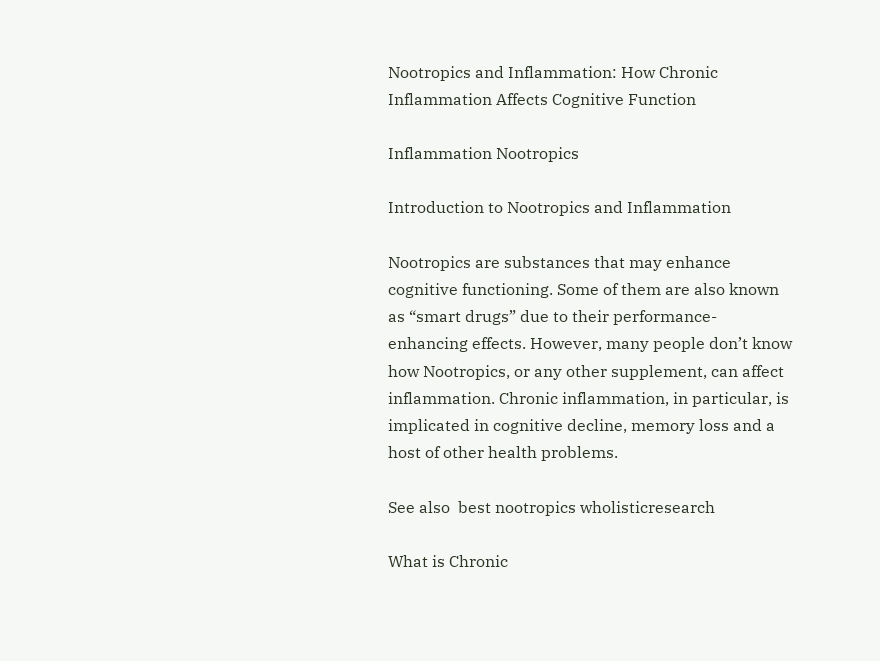Nootropics and Inflammation: How Chronic Inflammation Affects Cognitive Function

Inflammation Nootropics

Introduction to Nootropics and Inflammation

Nootropics are substances that may enhance cognitive functioning. Some of them are also known as “smart drugs” due to their performance-enhancing effects. However, many people don’t know how Nootropics, or any other supplement, can affect inflammation. Chronic inflammation, in particular, is implicated in cognitive decline, memory loss and a host of other health problems.

See also  best nootropics wholisticresearch

What is Chronic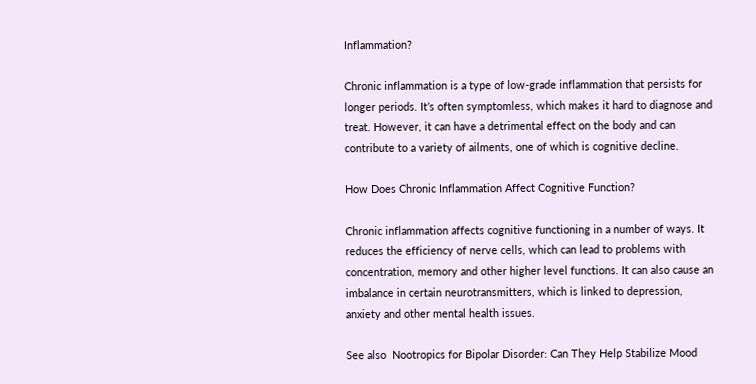Inflammation?

Chronic inflammation is a type of low-grade inflammation that persists for longer periods. It’s often symptomless, which makes it hard to diagnose and treat. However, it can have a detrimental effect on the body and can contribute to a variety of ailments, one of which is cognitive decline.

How Does Chronic Inflammation Affect Cognitive Function?

Chronic inflammation affects cognitive functioning in a number of ways. It reduces the efficiency of nerve cells, which can lead to problems with concentration, memory and other higher level functions. It can also cause an imbalance in certain neurotransmitters, which is linked to depression, anxiety and other mental health issues.

See also  Nootropics for Bipolar Disorder: Can They Help Stabilize Mood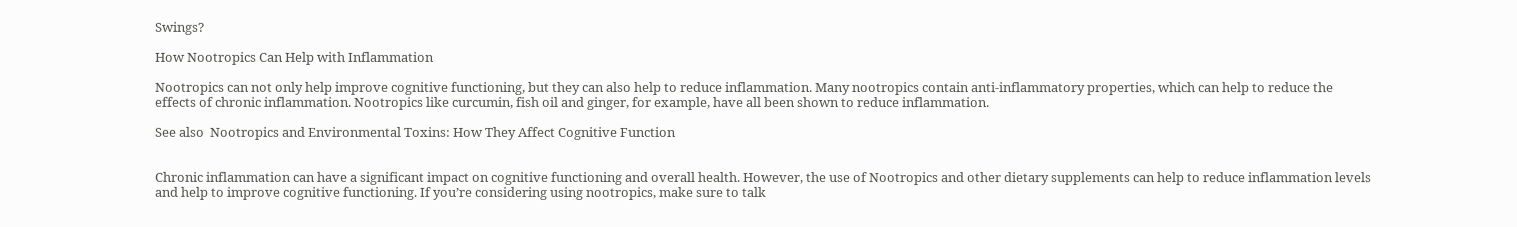Swings?

How Nootropics Can Help with Inflammation

Nootropics can not only help improve cognitive functioning, but they can also help to reduce inflammation. Many nootropics contain anti-inflammatory properties, which can help to reduce the effects of chronic inflammation. Nootropics like curcumin, fish oil and ginger, for example, have all been shown to reduce inflammation.

See also  Nootropics and Environmental Toxins: How They Affect Cognitive Function


Chronic inflammation can have a significant impact on cognitive functioning and overall health. However, the use of Nootropics and other dietary supplements can help to reduce inflammation levels and help to improve cognitive functioning. If you’re considering using nootropics, make sure to talk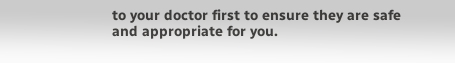to your doctor first to ensure they are safe and appropriate for you.